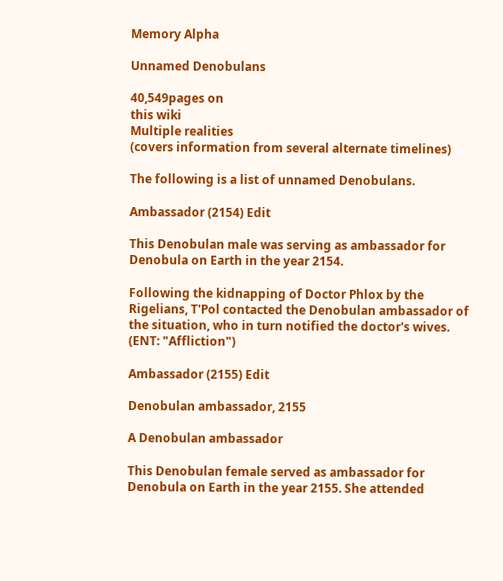Memory Alpha

Unnamed Denobulans

40,549pages on
this wiki
Multiple realities
(covers information from several alternate timelines)

The following is a list of unnamed Denobulans.

Ambassador (2154) Edit

This Denobulan male was serving as ambassador for Denobula on Earth in the year 2154.

Following the kidnapping of Doctor Phlox by the Rigelians, T'Pol contacted the Denobulan ambassador of the situation, who in turn notified the doctor's wives. (ENT: "Affliction")

Ambassador (2155) Edit

Denobulan ambassador, 2155

A Denobulan ambassador

This Denobulan female served as ambassador for Denobula on Earth in the year 2155. She attended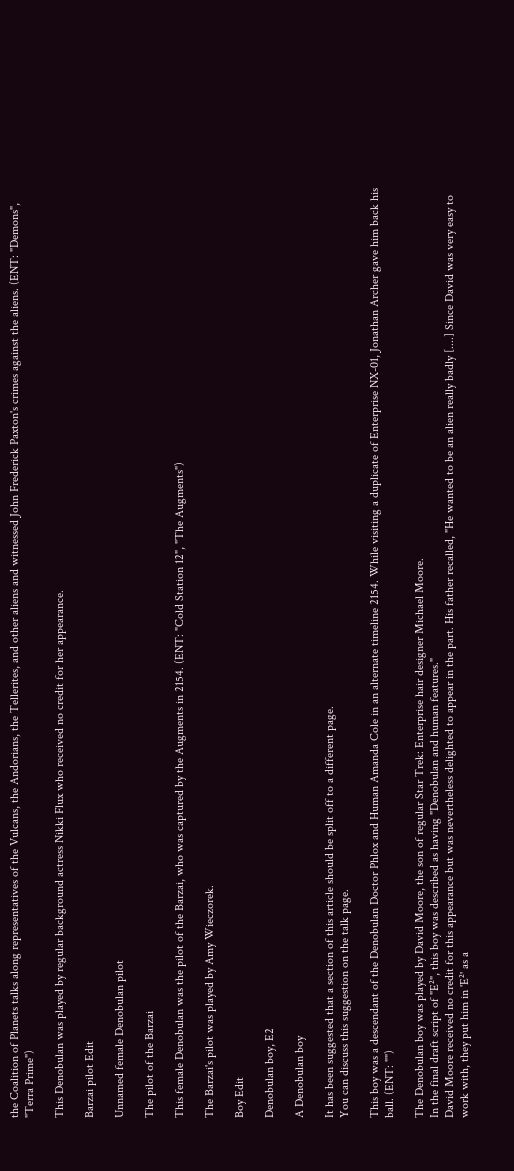the Coalition of Planets talks along representatives of the Vulcans, the Andorians, the Tellerites, and other aliens and witnessed John Frederick Paxton's crimes against the aliens. (ENT: "Demons", "Terra Prime")

This Denobulan was played by regular background actress Nikki Flux who received no credit for her appearance.

Barzai pilot Edit

Unnamed female Denobulan pilot

The pilot of the Barzai

This female Denobulan was the pilot of the Barzai, who was captured by the Augments in 2154. (ENT: "Cold Station 12", "The Augments")

The Barzai's pilot was played by Amy Wieczorek.

Boy Edit

Denobulan boy, E2

A Denobulan boy

It has been suggested that a section of this article should be split off to a different page.
You can discuss this suggestion on the talk page.

This boy was a descendant of the Denobulan Doctor Phlox and Human Amanda Cole in an alternate timeline 2154. While visiting a duplicate of Enterprise NX-01, Jonathan Archer gave him back his ball. (ENT: "")

The Denobulan boy was played by David Moore, the son of regular Star Trek: Enterprise hair designer Michael Moore.
In the final draft script of "E²", this boy was described as having "Denobulan and human features."
David Moore received no credit for this appearance but was nevertheless delighted to appear in the part. His father recalled, "He wanted to be an alien really badly [....] Since David was very easy to work with, they put him in 'E²' as a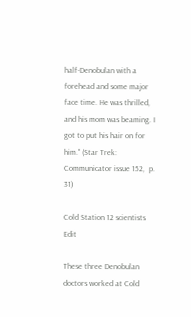half-Denobulan with a forehead and some major face time. He was thrilled, and his mom was beaming. I got to put his hair on for him." (Star Trek: Communicator issue 152,  p. 31)

Cold Station 12 scientists Edit

These three Denobulan doctors worked at Cold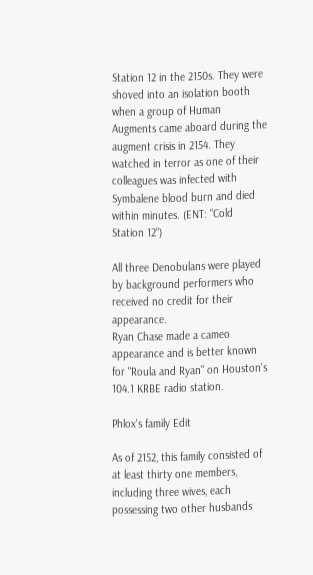Station 12 in the 2150s. They were shoved into an isolation booth when a group of Human Augments came aboard during the augment crisis in 2154. They watched in terror as one of their colleagues was infected with Symbalene blood burn and died within minutes. (ENT: "Cold Station 12")

All three Denobulans were played by background performers who received no credit for their appearance.
Ryan Chase made a cameo appearance and is better known for "Roula and Ryan" on Houston's 104.1 KRBE radio station.

Phlox's family Edit

As of 2152, this family consisted of at least thirty one members, including three wives, each possessing two other husbands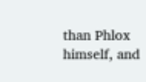than Phlox himself, and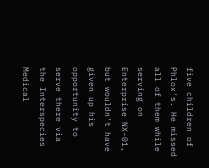five children of Phlox's. He missed all of them while serving on Enterprise NX-01, but wouldn't have given up his opportunity to serve there via the Interspecies Medical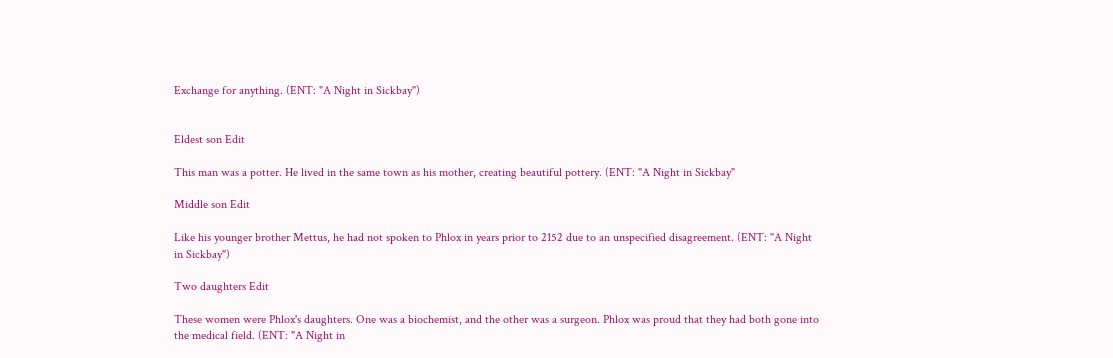Exchange for anything. (ENT: "A Night in Sickbay")


Eldest son Edit

This man was a potter. He lived in the same town as his mother, creating beautiful pottery. (ENT: "A Night in Sickbay"

Middle son Edit

Like his younger brother Mettus, he had not spoken to Phlox in years prior to 2152 due to an unspecified disagreement. (ENT: "A Night in Sickbay")

Two daughters Edit

These women were Phlox's daughters. One was a biochemist, and the other was a surgeon. Phlox was proud that they had both gone into the medical field. (ENT: "A Night in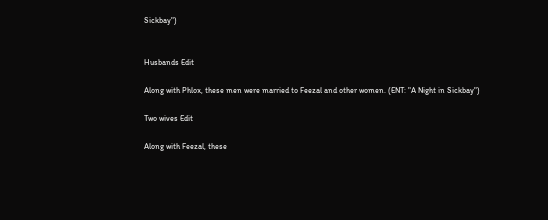Sickbay")


Husbands Edit

Along with Phlox, these men were married to Feezal and other women. (ENT: "A Night in Sickbay")

Two wives Edit

Along with Feezal, these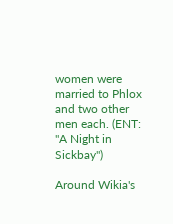women were married to Phlox and two other men each. (ENT: "A Night in Sickbay")

Around Wikia's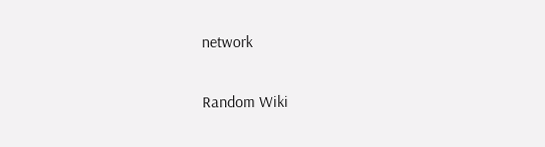network

Random Wiki